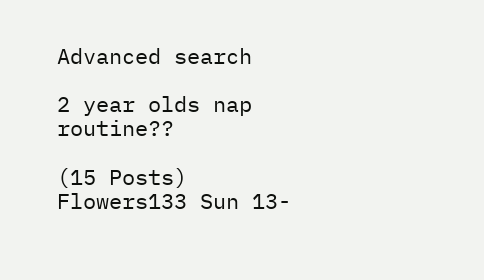Advanced search

2 year olds nap routine??

(15 Posts)
Flowers133 Sun 13-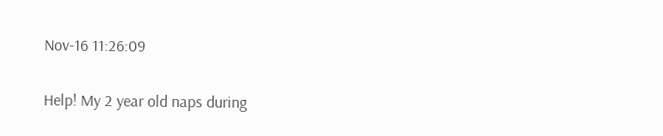Nov-16 11:26:09

Help! My 2 year old naps during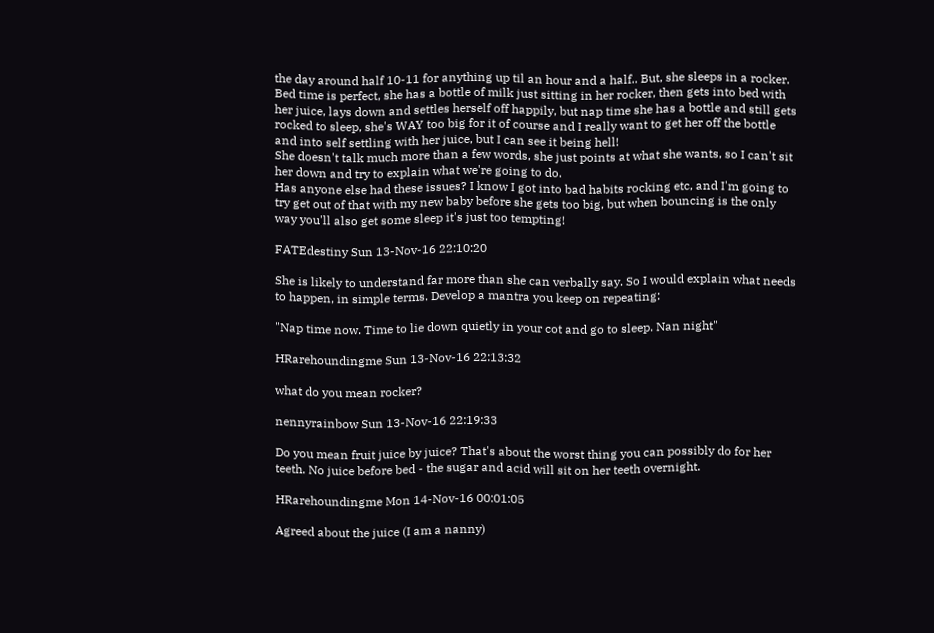the day around half 10-11 for anything up til an hour and a half.. But, she sleeps in a rocker.
Bed time is perfect, she has a bottle of milk just sitting in her rocker, then gets into bed with her juice, lays down and settles herself off happily, but nap time she has a bottle and still gets rocked to sleep, she's WAY too big for it of course and I really want to get her off the bottle and into self settling with her juice, but I can see it being hell!
She doesn't talk much more than a few words, she just points at what she wants, so I can't sit her down and try to explain what we're going to do.
Has anyone else had these issues? I know I got into bad habits rocking etc, and I'm going to try get out of that with my new baby before she gets too big, but when bouncing is the only way you'll also get some sleep it's just too tempting!

FATEdestiny Sun 13-Nov-16 22:10:20

She is likely to understand far more than she can verbally say. So I would explain what needs to happen, in simple terms. Develop a mantra you keep on repeating:

"Nap time now. Time to lie down quietly in your cot and go to sleep. Nan night"

HRarehoundingme Sun 13-Nov-16 22:13:32

what do you mean rocker?

nennyrainbow Sun 13-Nov-16 22:19:33

Do you mean fruit juice by juice? That's about the worst thing you can possibly do for her teeth. No juice before bed - the sugar and acid will sit on her teeth overnight.

HRarehoundingme Mon 14-Nov-16 00:01:05

Agreed about the juice (I am a nanny)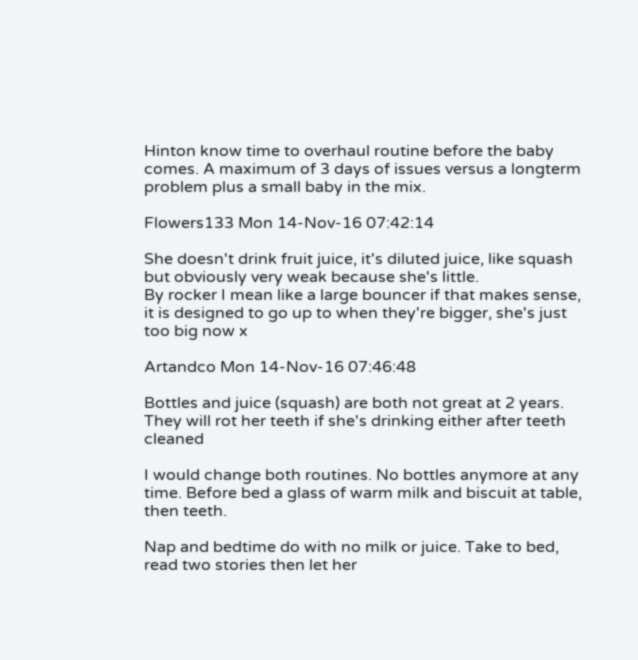Hinton know time to overhaul routine before the baby comes. A maximum of 3 days of issues versus a longterm problem plus a small baby in the mix.

Flowers133 Mon 14-Nov-16 07:42:14

She doesn't drink fruit juice, it's diluted juice, like squash but obviously very weak because she's little.
By rocker I mean like a large bouncer if that makes sense, it is designed to go up to when they're bigger, she's just too big now x

Artandco Mon 14-Nov-16 07:46:48

Bottles and juice (squash) are both not great at 2 years. They will rot her teeth if she's drinking either after teeth cleaned

I would change both routines. No bottles anymore at any time. Before bed a glass of warm milk and biscuit at table, then teeth.

Nap and bedtime do with no milk or juice. Take to bed, read two stories then let her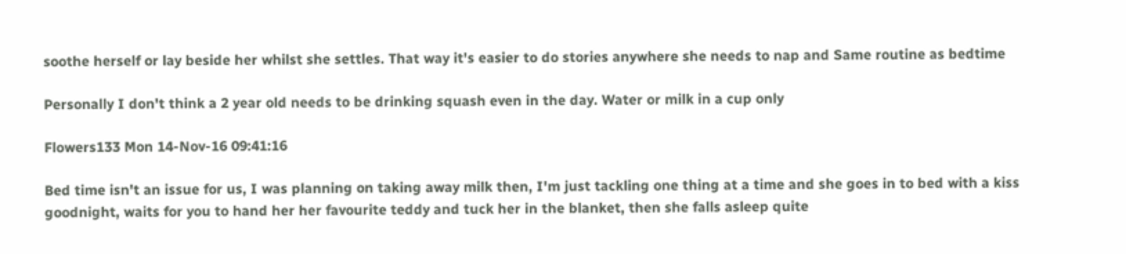soothe herself or lay beside her whilst she settles. That way it's easier to do stories anywhere she needs to nap and Same routine as bedtime

Personally I don't think a 2 year old needs to be drinking squash even in the day. Water or milk in a cup only

Flowers133 Mon 14-Nov-16 09:41:16

Bed time isn't an issue for us, I was planning on taking away milk then, I'm just tackling one thing at a time and she goes in to bed with a kiss goodnight, waits for you to hand her her favourite teddy and tuck her in the blanket, then she falls asleep quite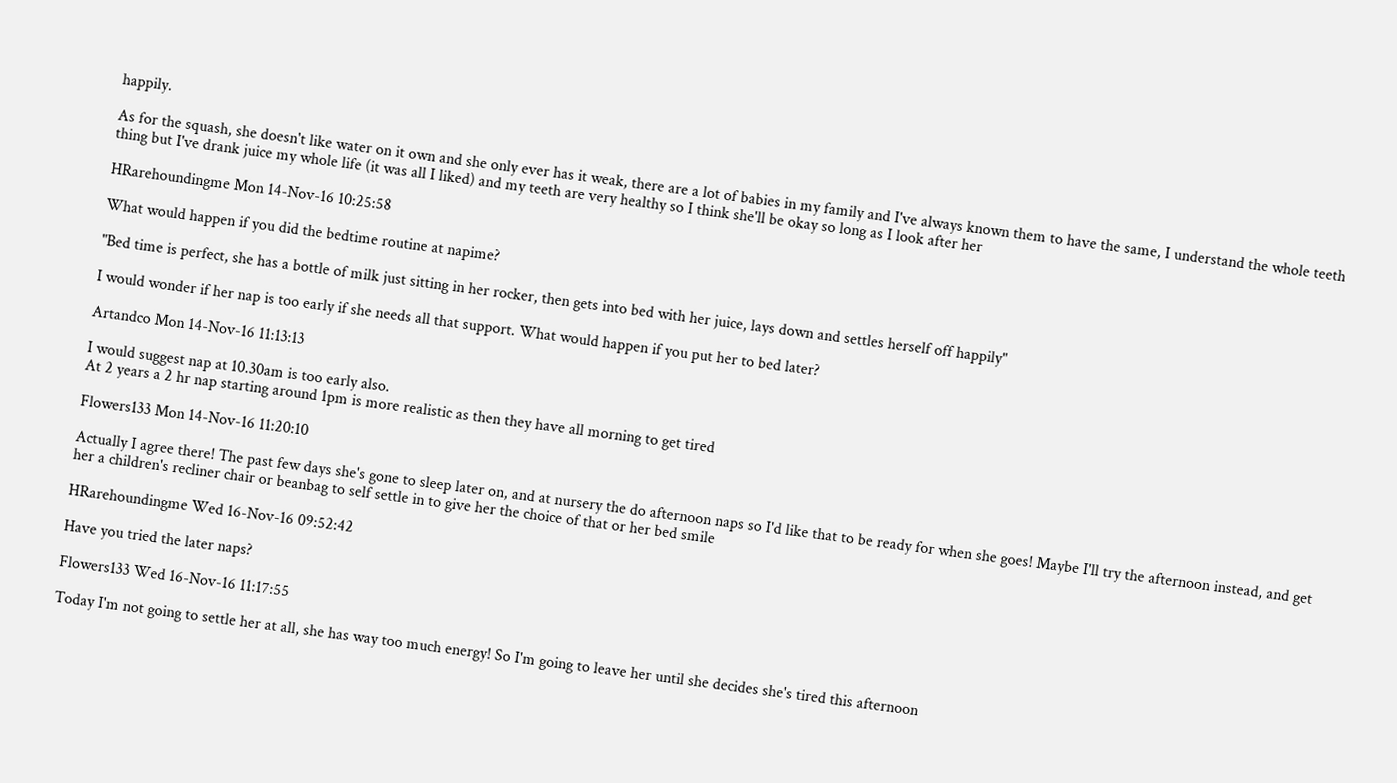happily.

As for the squash, she doesn't like water on it own and she only ever has it weak, there are a lot of babies in my family and I've always known them to have the same, I understand the whole teeth thing but I've drank juice my whole life (it was all I liked) and my teeth are very healthy so I think she'll be okay so long as I look after her

HRarehoundingme Mon 14-Nov-16 10:25:58

What would happen if you did the bedtime routine at napime?

"Bed time is perfect, she has a bottle of milk just sitting in her rocker, then gets into bed with her juice, lays down and settles herself off happily"

I would wonder if her nap is too early if she needs all that support. What would happen if you put her to bed later?

Artandco Mon 14-Nov-16 11:13:13

I would suggest nap at 10.30am is too early also.
At 2 years a 2 hr nap starting around 1pm is more realistic as then they have all morning to get tired

Flowers133 Mon 14-Nov-16 11:20:10

Actually I agree there! The past few days she's gone to sleep later on, and at nursery the do afternoon naps so I'd like that to be ready for when she goes! Maybe I'll try the afternoon instead, and get her a children's recliner chair or beanbag to self settle in to give her the choice of that or her bed smile

HRarehoundingme Wed 16-Nov-16 09:52:42

Have you tried the later naps?

Flowers133 Wed 16-Nov-16 11:17:55

Today I'm not going to settle her at all, she has way too much energy! So I'm going to leave her until she decides she's tired this afternoon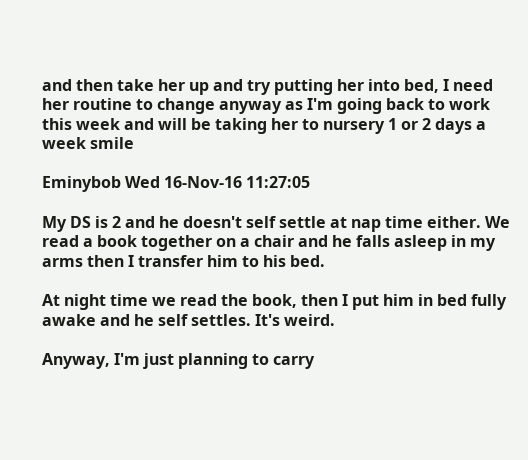and then take her up and try putting her into bed, I need her routine to change anyway as I'm going back to work this week and will be taking her to nursery 1 or 2 days a week smile

Eminybob Wed 16-Nov-16 11:27:05

My DS is 2 and he doesn't self settle at nap time either. We read a book together on a chair and he falls asleep in my arms then I transfer him to his bed.

At night time we read the book, then I put him in bed fully awake and he self settles. It's weird.

Anyway, I'm just planning to carry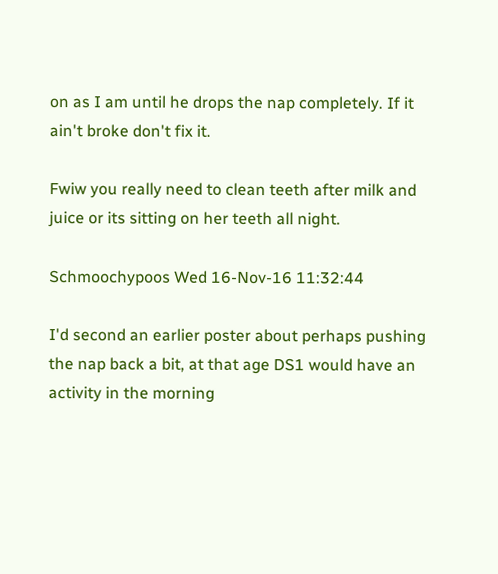on as I am until he drops the nap completely. If it ain't broke don't fix it.

Fwiw you really need to clean teeth after milk and juice or its sitting on her teeth all night.

Schmoochypoos Wed 16-Nov-16 11:32:44

I'd second an earlier poster about perhaps pushing the nap back a bit, at that age DS1 would have an activity in the morning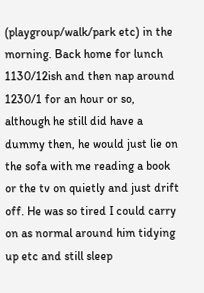(playgroup/walk/park etc) in the morning. Back home for lunch 1130/12ish and then nap around 1230/1 for an hour or so, although he still did have a dummy then, he would just lie on the sofa with me reading a book or the tv on quietly and just drift off. He was so tired I could carry on as normal around him tidying up etc and still sleep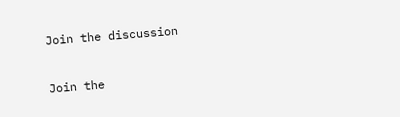Join the discussion

Join the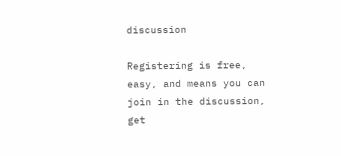discussion

Registering is free, easy, and means you can join in the discussion, get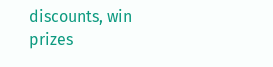discounts, win prizes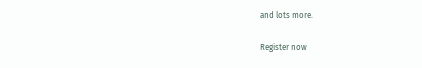and lots more.

Register now